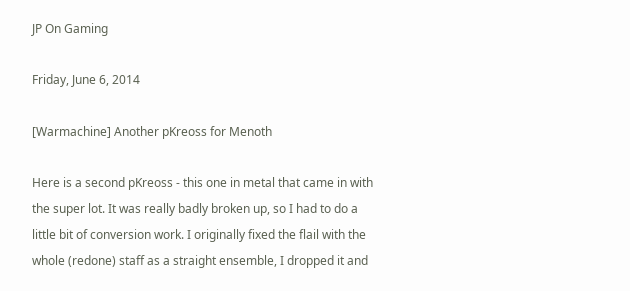JP On Gaming

Friday, June 6, 2014

[Warmachine] Another pKreoss for Menoth

Here is a second pKreoss - this one in metal that came in with the super lot. It was really badly broken up, so I had to do a little bit of conversion work. I originally fixed the flail with the whole (redone) staff as a straight ensemble, I dropped it and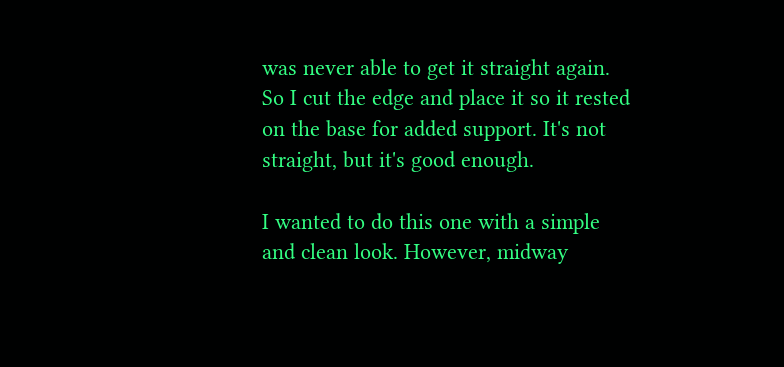was never able to get it straight again. So I cut the edge and place it so it rested on the base for added support. It's not straight, but it's good enough.

I wanted to do this one with a simple and clean look. However, midway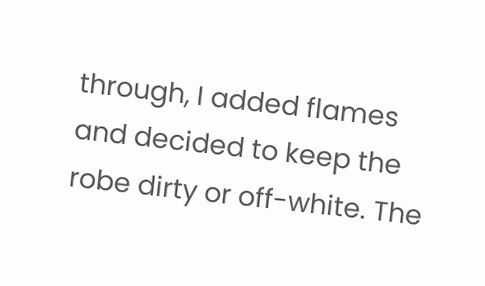through, I added flames and decided to keep the robe dirty or off-white. The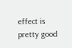effect is pretty good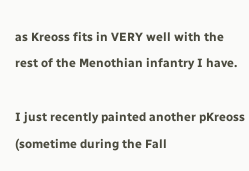as Kreoss fits in VERY well with the rest of the Menothian infantry I have.

I just recently painted another pKreoss (sometime during the Fall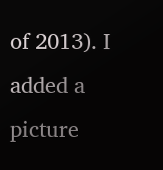of 2013). I added a picture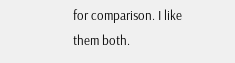for comparison. I like them both.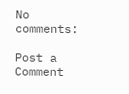No comments:

Post a Comment